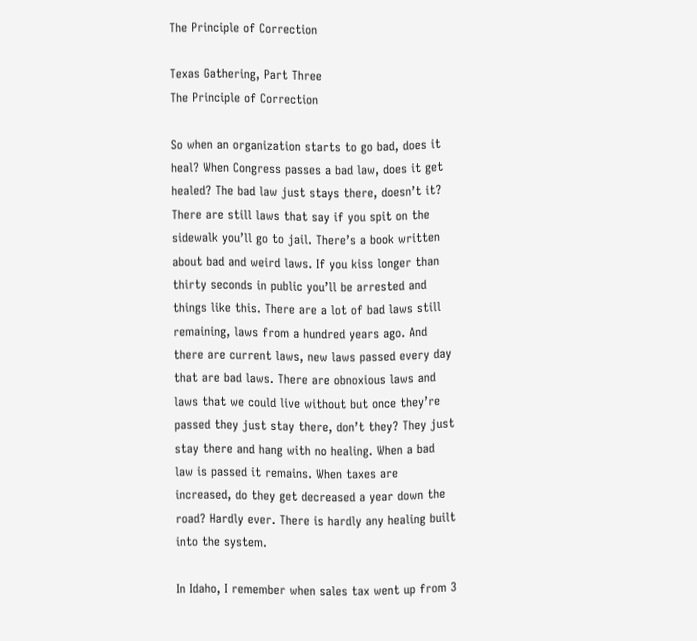The Principle of Correction

Texas Gathering, Part Three
The Principle of Correction

So when an organization starts to go bad, does it heal? When Congress passes a bad law, does it get healed? The bad law just stays there, doesn’t it? There are still laws that say if you spit on the sidewalk you’ll go to jail. There’s a book written about bad and weird laws. If you kiss longer than thirty seconds in public you’ll be arrested and things like this. There are a lot of bad laws still remaining, laws from a hundred years ago. And there are current laws, new laws passed every day that are bad laws. There are obnoxious laws and laws that we could live without but once they’re passed they just stay there, don’t they? They just stay there and hang with no healing. When a bad law is passed it remains. When taxes are increased, do they get decreased a year down the road? Hardly ever. There is hardly any healing built into the system.

In Idaho, I remember when sales tax went up from 3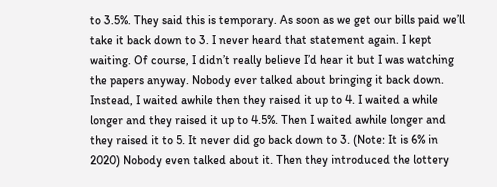to 3.5%. They said this is temporary. As soon as we get our bills paid we’ll take it back down to 3. I never heard that statement again. I kept waiting. Of course, I didn’t really believe I’d hear it but I was watching the papers anyway. Nobody ever talked about bringing it back down. Instead, I waited awhile then they raised it up to 4. I waited a while longer and they raised it up to 4.5%. Then I waited awhile longer and they raised it to 5. It never did go back down to 3. (Note: It is 6% in 2020) Nobody even talked about it. Then they introduced the lottery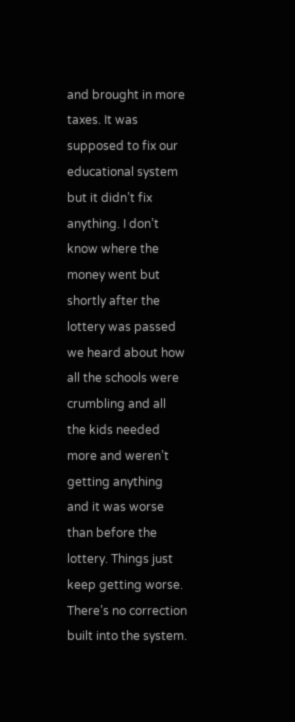and brought in more taxes. It was supposed to fix our educational system but it didn’t fix anything. I don’t know where the money went but shortly after the lottery was passed we heard about how all the schools were crumbling and all the kids needed more and weren’t getting anything and it was worse than before the lottery. Things just keep getting worse. There’s no correction built into the system.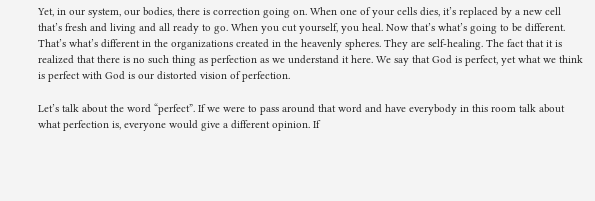Yet, in our system, our bodies, there is correction going on. When one of your cells dies, it’s replaced by a new cell that’s fresh and living and all ready to go. When you cut yourself, you heal. Now that’s what’s going to be different. That’s what’s different in the organizations created in the heavenly spheres. They are self-healing. The fact that it is realized that there is no such thing as perfection as we understand it here. We say that God is perfect, yet what we think is perfect with God is our distorted vision of perfection.

Let’s talk about the word “perfect”. If we were to pass around that word and have everybody in this room talk about what perfection is, everyone would give a different opinion. If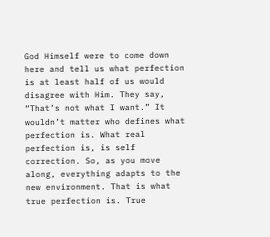God Himself were to come down here and tell us what perfection is at least half of us would disagree with Him. They say, “That’s not what I want.” It wouldn’t matter who defines what perfection is. What real perfection is, is self correction. So, as you move along, everything adapts to the new environment. That is what true perfection is. True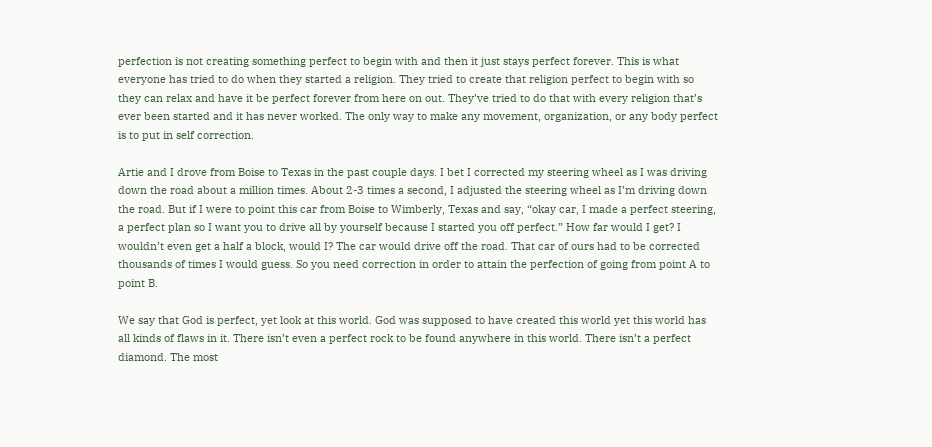perfection is not creating something perfect to begin with and then it just stays perfect forever. This is what everyone has tried to do when they started a religion. They tried to create that religion perfect to begin with so they can relax and have it be perfect forever from here on out. They’ve tried to do that with every religion that’s ever been started and it has never worked. The only way to make any movement, organization, or any body perfect is to put in self correction.

Artie and I drove from Boise to Texas in the past couple days. I bet I corrected my steering wheel as I was driving down the road about a million times. About 2-3 times a second, I adjusted the steering wheel as I’m driving down the road. But if I were to point this car from Boise to Wimberly, Texas and say, “okay car, I made a perfect steering, a perfect plan so I want you to drive all by yourself because I started you off perfect.” How far would I get? I wouldn’t even get a half a block, would I? The car would drive off the road. That car of ours had to be corrected thousands of times I would guess. So you need correction in order to attain the perfection of going from point A to point B.

We say that God is perfect, yet look at this world. God was supposed to have created this world yet this world has all kinds of flaws in it. There isn’t even a perfect rock to be found anywhere in this world. There isn’t a perfect diamond. The most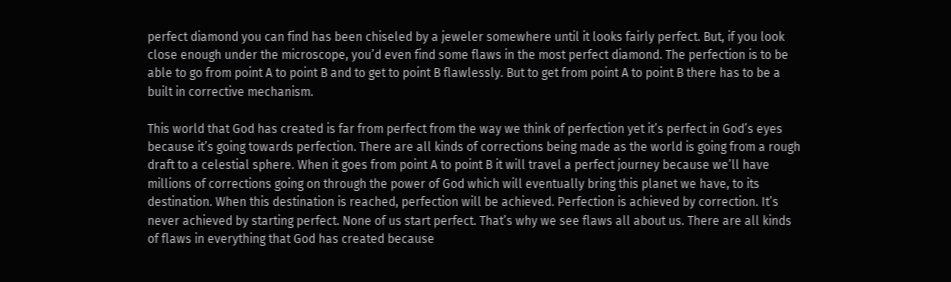perfect diamond you can find has been chiseled by a jeweler somewhere until it looks fairly perfect. But, if you look close enough under the microscope, you’d even find some flaws in the most perfect diamond. The perfection is to be able to go from point A to point B and to get to point B flawlessly. But to get from point A to point B there has to be a built in corrective mechanism.

This world that God has created is far from perfect from the way we think of perfection yet it’s perfect in God’s eyes because it’s going towards perfection. There are all kinds of corrections being made as the world is going from a rough draft to a celestial sphere. When it goes from point A to point B it will travel a perfect journey because we’ll have millions of corrections going on through the power of God which will eventually bring this planet we have, to its destination. When this destination is reached, perfection will be achieved. Perfection is achieved by correction. It’s never achieved by starting perfect. None of us start perfect. That’s why we see flaws all about us. There are all kinds of flaws in everything that God has created because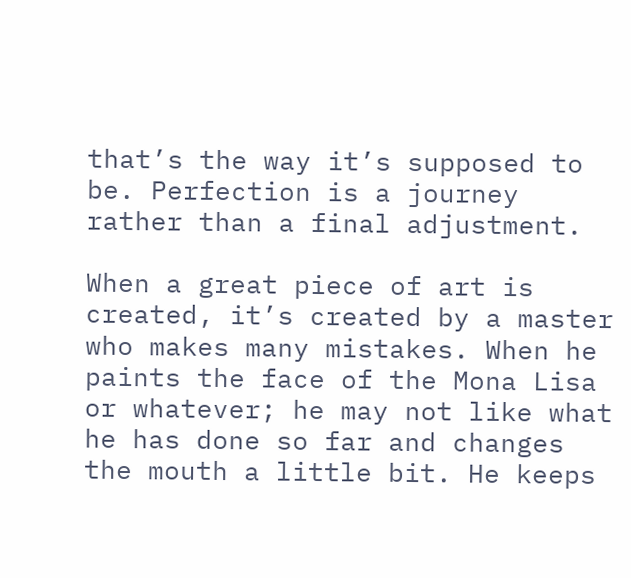that’s the way it’s supposed to be. Perfection is a journey rather than a final adjustment.

When a great piece of art is created, it’s created by a master who makes many mistakes. When he paints the face of the Mona Lisa or whatever; he may not like what he has done so far and changes the mouth a little bit. He keeps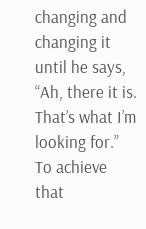changing and changing it until he says, “Ah, there it is. That’s what I’m looking for.” To achieve that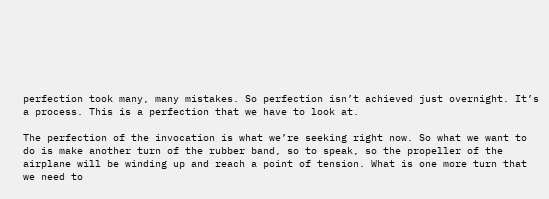perfection took many, many mistakes. So perfection isn’t achieved just overnight. It’s a process. This is a perfection that we have to look at.

The perfection of the invocation is what we’re seeking right now. So what we want to do is make another turn of the rubber band, so to speak, so the propeller of the airplane will be winding up and reach a point of tension. What is one more turn that we need to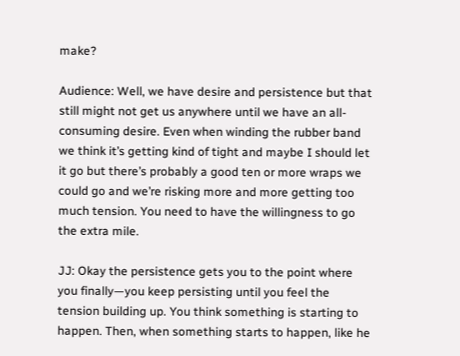make?

Audience: Well, we have desire and persistence but that still might not get us anywhere until we have an all-consuming desire. Even when winding the rubber band we think it’s getting kind of tight and maybe I should let it go but there’s probably a good ten or more wraps we could go and we’re risking more and more getting too much tension. You need to have the willingness to go the extra mile.

JJ: Okay the persistence gets you to the point where you finally—you keep persisting until you feel the tension building up. You think something is starting to happen. Then, when something starts to happen, like he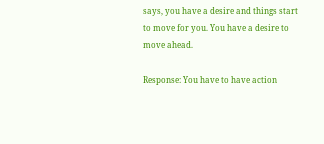says, you have a desire and things start to move for you. You have a desire to move ahead.

Response: You have to have action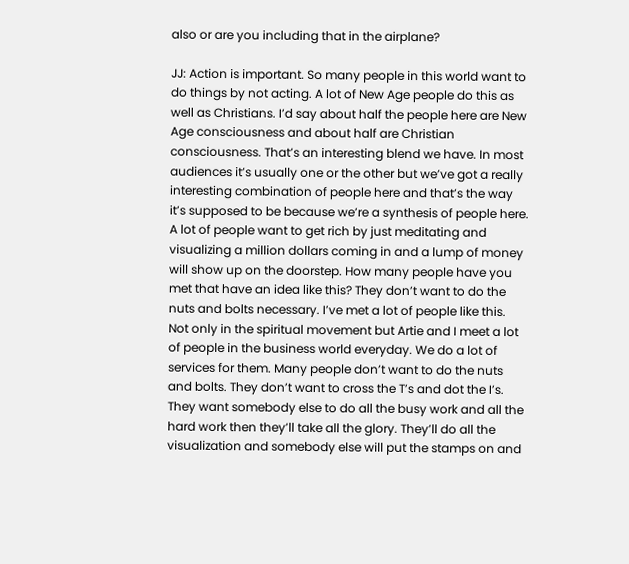also or are you including that in the airplane?

JJ: Action is important. So many people in this world want to do things by not acting. A lot of New Age people do this as well as Christians. I’d say about half the people here are New Age consciousness and about half are Christian consciousness. That’s an interesting blend we have. In most audiences it’s usually one or the other but we’ve got a really interesting combination of people here and that’s the way it’s supposed to be because we’re a synthesis of people here. A lot of people want to get rich by just meditating and visualizing a million dollars coming in and a lump of money will show up on the doorstep. How many people have you met that have an idea like this? They don’t want to do the nuts and bolts necessary. I’ve met a lot of people like this. Not only in the spiritual movement but Artie and I meet a lot of people in the business world everyday. We do a lot of services for them. Many people don’t want to do the nuts and bolts. They don’t want to cross the T’s and dot the I’s. They want somebody else to do all the busy work and all the hard work then they’ll take all the glory. They’ll do all the visualization and somebody else will put the stamps on and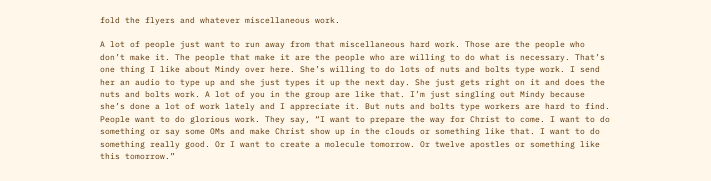fold the flyers and whatever miscellaneous work.

A lot of people just want to run away from that miscellaneous hard work. Those are the people who don’t make it. The people that make it are the people who are willing to do what is necessary. That’s one thing I like about Mindy over here. She’s willing to do lots of nuts and bolts type work. I send her an audio to type up and she just types it up the next day. She just gets right on it and does the nuts and bolts work. A lot of you in the group are like that. I’m just singling out Mindy because she’s done a lot of work lately and I appreciate it. But nuts and bolts type workers are hard to find. People want to do glorious work. They say, “I want to prepare the way for Christ to come. I want to do something or say some OMs and make Christ show up in the clouds or something like that. I want to do something really good. Or I want to create a molecule tomorrow. Or twelve apostles or something like this tomorrow.”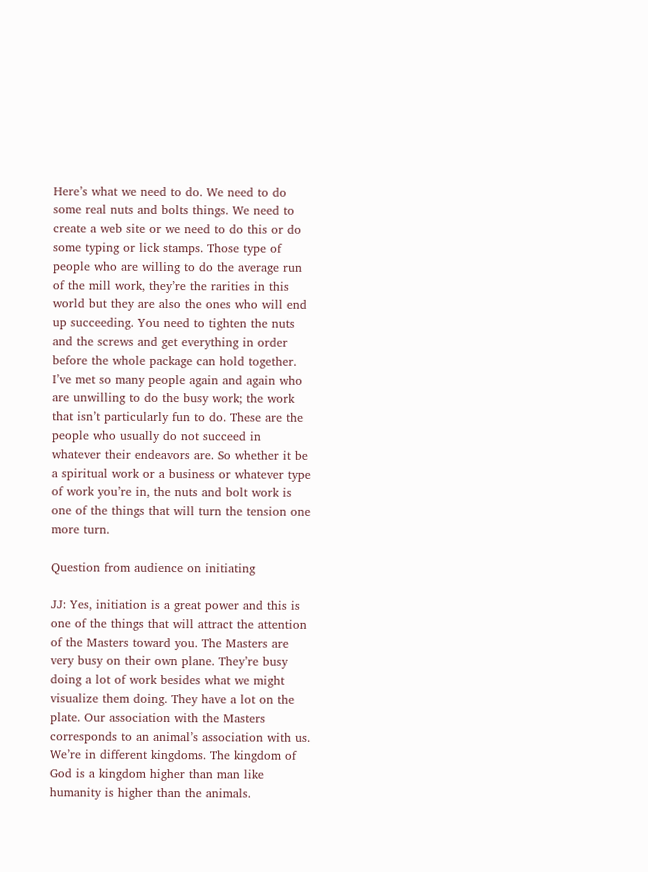Here’s what we need to do. We need to do some real nuts and bolts things. We need to create a web site or we need to do this or do some typing or lick stamps. Those type of people who are willing to do the average run of the mill work, they’re the rarities in this world but they are also the ones who will end up succeeding. You need to tighten the nuts and the screws and get everything in order before the whole package can hold together. I’ve met so many people again and again who are unwilling to do the busy work; the work that isn’t particularly fun to do. These are the people who usually do not succeed in whatever their endeavors are. So whether it be a spiritual work or a business or whatever type of work you’re in, the nuts and bolt work is one of the things that will turn the tension one more turn.

Question from audience on initiating

JJ: Yes, initiation is a great power and this is one of the things that will attract the attention of the Masters toward you. The Masters are very busy on their own plane. They’re busy doing a lot of work besides what we might visualize them doing. They have a lot on the plate. Our association with the Masters corresponds to an animal’s association with us. We’re in different kingdoms. The kingdom of God is a kingdom higher than man like humanity is higher than the animals.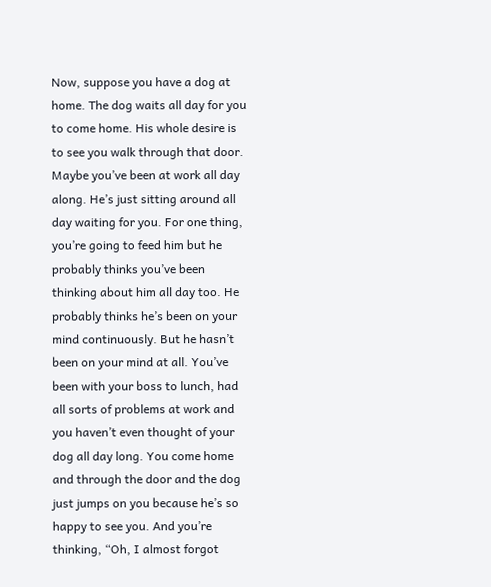Now, suppose you have a dog at home. The dog waits all day for you to come home. His whole desire is to see you walk through that door. Maybe you’ve been at work all day along. He’s just sitting around all day waiting for you. For one thing, you’re going to feed him but he probably thinks you’ve been thinking about him all day too. He probably thinks he’s been on your mind continuously. But he hasn’t been on your mind at all. You’ve been with your boss to lunch, had all sorts of problems at work and you haven’t even thought of your dog all day long. You come home and through the door and the dog just jumps on you because he’s so happy to see you. And you’re thinking, “Oh, I almost forgot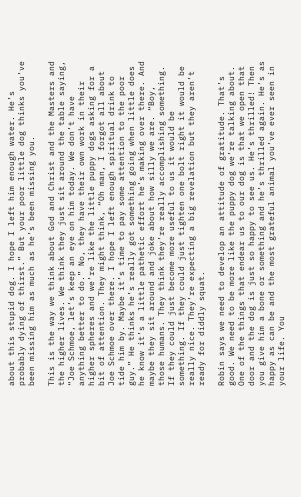about this stupid dog. I hope I left him enough water. He’s probably dying of thirst.” But your poor little dog thinks you’ve been missing him as much as he’s been missing you.

This is the way we think about God and Christ and the Masters and the higher lives. We think they just sit around the table saying, “Joe Schmoe, let’s keep an eye on him today. We don’t have anything better to do.” No, they have their own work in their higher spheres and we’re like the little puppy dogs asking for a bit of attention. They might think, “Oh man, I forgot all about Joe Schmoe over there. I hope I left enough spiritual drink to tide him by. Maybe it’s time to pay some attention to the poor guy.” He thinks he’s really got something going when little does he know it’s a little pathetic effort he’s making over there. And maybe they sit around and joke about how silly we are. “Boy, those humans. They think they’re really accomplishing something. If they could just become more useful to us it would be something. If they could just tighten one bolt right it would be really nice. They’re expecting a big revelation but they aren’t ready for diddly squat.

Robin says we need to develop an attitude of gratitude. That’s good. We need to be more like the puppy dog we’re talking about. One of the things that endear us to our dog is that we open that door and the dog is just so happy to see us. He’s thrilled! Then you give him a bone or something and he’s thrilled again. He’s as happy as can be and the most grateful animal you’ve ever seen in your life. You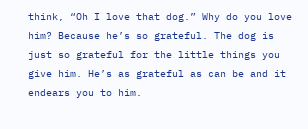think, “Oh I love that dog.” Why do you love him? Because he’s so grateful. The dog is just so grateful for the little things you give him. He’s as grateful as can be and it endears you to him.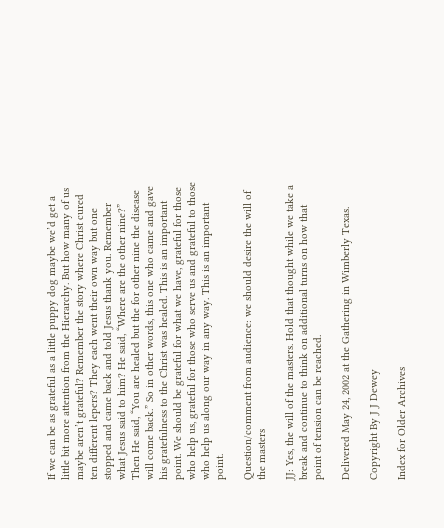If we can be as grateful as a little puppy dog maybe we’d get a little bit more attention from the Hierarchy. But how many of us maybe aren’t grateful? Remember the story where Christ cured ten different lepers? They each went their own way but one stopped and came back and told Jesus thank you. Remember what Jesus said to him? He said, “Where are the other nine?” Then He said, “You are healed but the for other nine the disease will come back.” So in other words, this one who came and gave his gratefulness to the Christ was healed. This is an important point. We should be grateful for what we have, grateful for those who help us, grateful for those who serve us and grateful to those who help us along our way in any way. This is an important point.

Question/comment from audience: we should desire the will of the masters

JJ: Yes, the will of the masters. Hold that thought while we take a break and continue to think on additional turns on how that point of tension can be reached.

Delivered May 24, 2002 at the Gathering in Wimberly Texas.

Copyright By J J Dewey

Index for Older Archives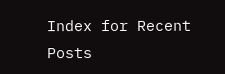Index for Recent Posts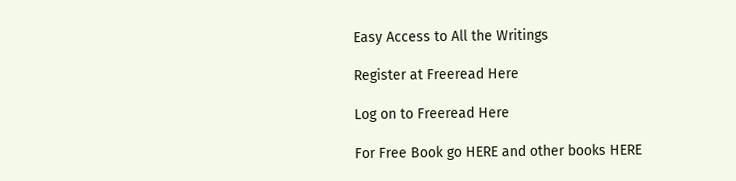Easy Access to All the Writings

Register at Freeread Here

Log on to Freeread Here

For Free Book go HERE and other books HERE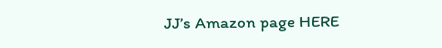JJ’s Amazon page HERE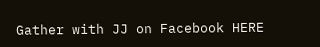Gather with JJ on Facebook HERE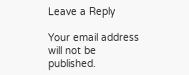Leave a Reply

Your email address will not be published.